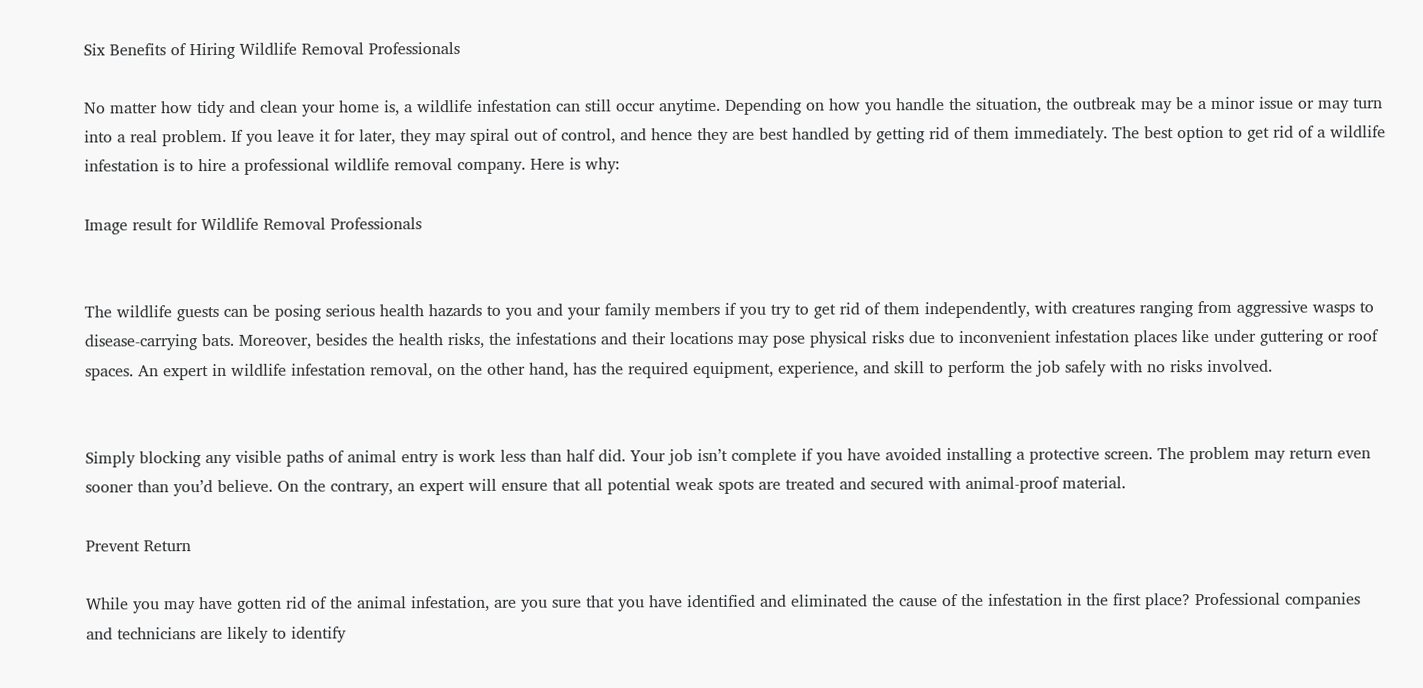Six Benefits of Hiring Wildlife Removal Professionals

No matter how tidy and clean your home is, a wildlife infestation can still occur anytime. Depending on how you handle the situation, the outbreak may be a minor issue or may turn into a real problem. If you leave it for later, they may spiral out of control, and hence they are best handled by getting rid of them immediately. The best option to get rid of a wildlife infestation is to hire a professional wildlife removal company. Here is why:

Image result for Wildlife Removal Professionals


The wildlife guests can be posing serious health hazards to you and your family members if you try to get rid of them independently, with creatures ranging from aggressive wasps to disease-carrying bats. Moreover, besides the health risks, the infestations and their locations may pose physical risks due to inconvenient infestation places like under guttering or roof spaces. An expert in wildlife infestation removal, on the other hand, has the required equipment, experience, and skill to perform the job safely with no risks involved.


Simply blocking any visible paths of animal entry is work less than half did. Your job isn’t complete if you have avoided installing a protective screen. The problem may return even sooner than you’d believe. On the contrary, an expert will ensure that all potential weak spots are treated and secured with animal-proof material.

Prevent Return

While you may have gotten rid of the animal infestation, are you sure that you have identified and eliminated the cause of the infestation in the first place? Professional companies and technicians are likely to identify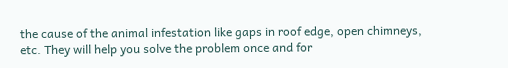the cause of the animal infestation like gaps in roof edge, open chimneys, etc. They will help you solve the problem once and for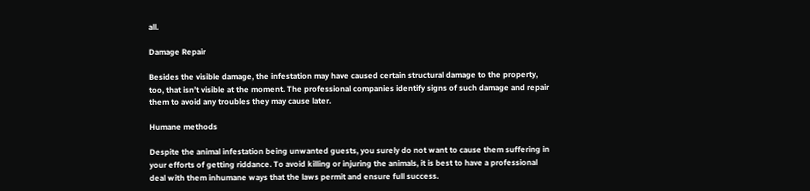all.

Damage Repair

Besides the visible damage, the infestation may have caused certain structural damage to the property, too, that isn’t visible at the moment. The professional companies identify signs of such damage and repair them to avoid any troubles they may cause later.

Humane methods

Despite the animal infestation being unwanted guests, you surely do not want to cause them suffering in your efforts of getting riddance. To avoid killing or injuring the animals, it is best to have a professional deal with them inhumane ways that the laws permit and ensure full success.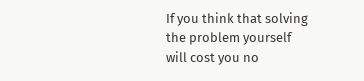If you think that solving the problem yourself will cost you no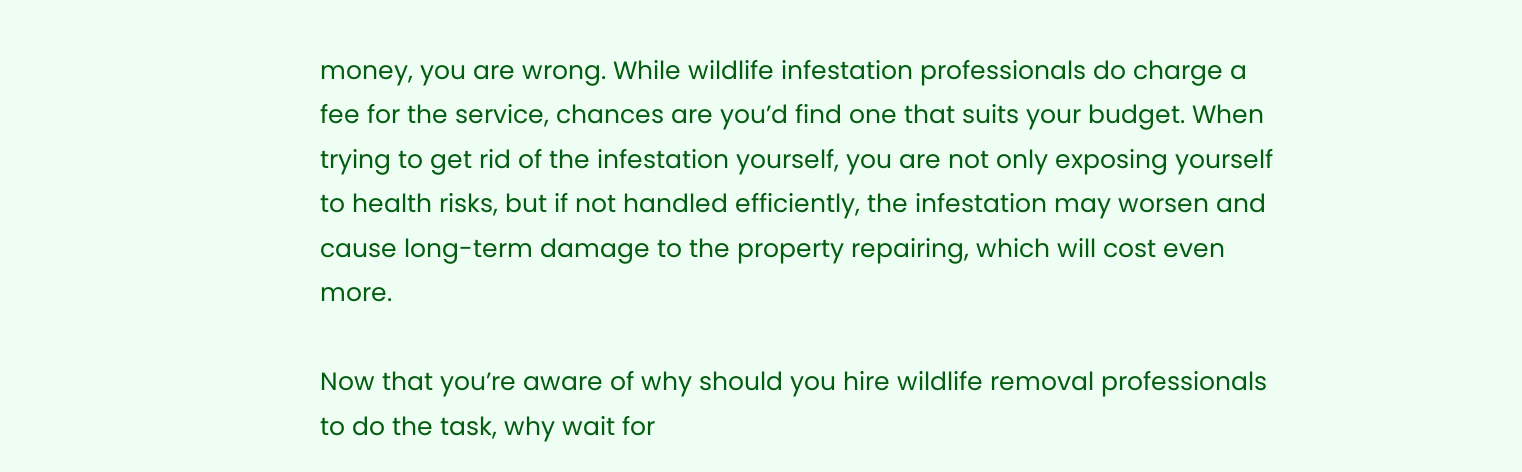money, you are wrong. While wildlife infestation professionals do charge a fee for the service, chances are you’d find one that suits your budget. When trying to get rid of the infestation yourself, you are not only exposing yourself to health risks, but if not handled efficiently, the infestation may worsen and cause long-term damage to the property repairing, which will cost even more.

Now that you’re aware of why should you hire wildlife removal professionals to do the task, why wait for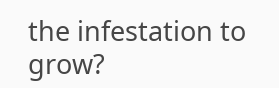the infestation to grow?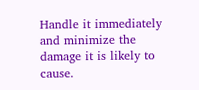Handle it immediately and minimize the damage it is likely to cause.